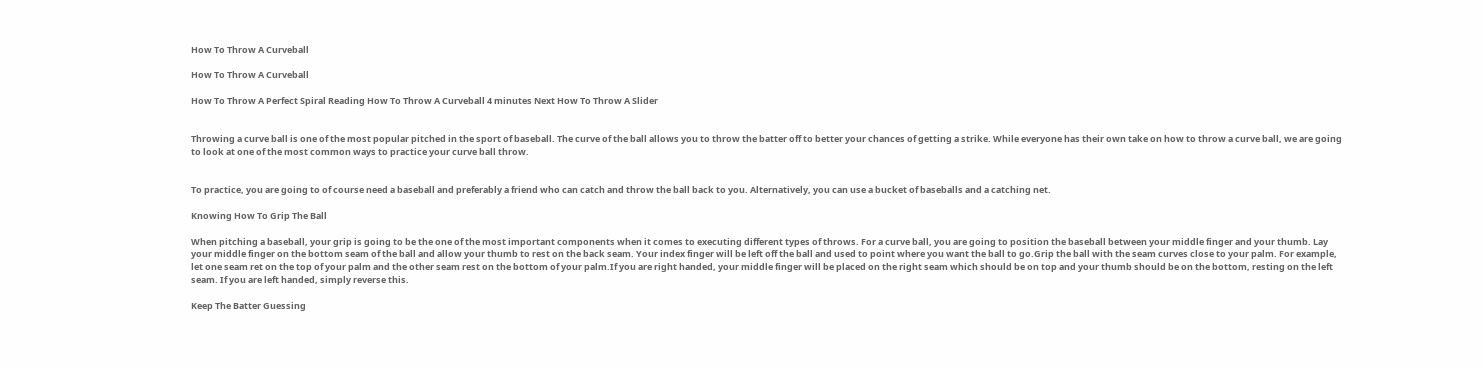How To Throw A Curveball

How To Throw A Curveball

How To Throw A Perfect Spiral Reading How To Throw A Curveball 4 minutes Next How To Throw A Slider


Throwing a curve ball is one of the most popular pitched in the sport of baseball. The curve of the ball allows you to throw the batter off to better your chances of getting a strike. While everyone has their own take on how to throw a curve ball, we are going to look at one of the most common ways to practice your curve ball throw.


To practice, you are going to of course need a baseball and preferably a friend who can catch and throw the ball back to you. Alternatively, you can use a bucket of baseballs and a catching net.

Knowing How To Grip The Ball

When pitching a baseball, your grip is going to be the one of the most important components when it comes to executing different types of throws. For a curve ball, you are going to position the baseball between your middle finger and your thumb. Lay your middle finger on the bottom seam of the ball and allow your thumb to rest on the back seam. Your index finger will be left off the ball and used to point where you want the ball to go.Grip the ball with the seam curves close to your palm. For example, let one seam ret on the top of your palm and the other seam rest on the bottom of your palm.If you are right handed, your middle finger will be placed on the right seam which should be on top and your thumb should be on the bottom, resting on the left seam. If you are left handed, simply reverse this.

Keep The Batter Guessing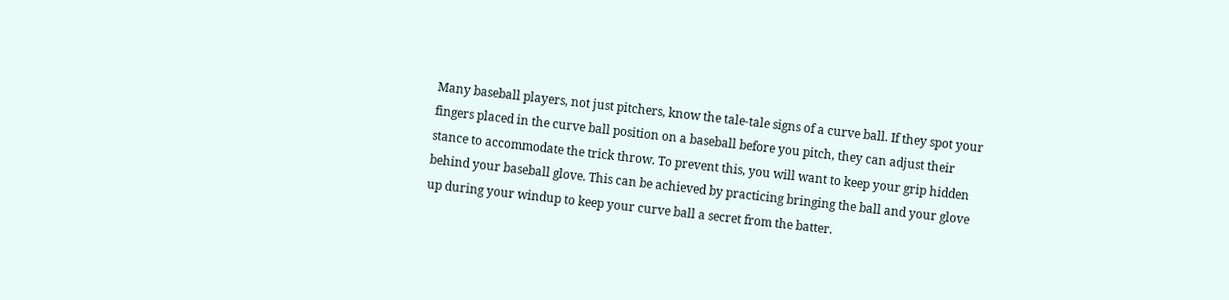Many baseball players, not just pitchers, know the tale-tale signs of a curve ball. If they spot your fingers placed in the curve ball position on a baseball before you pitch, they can adjust their stance to accommodate the trick throw. To prevent this, you will want to keep your grip hidden behind your baseball glove. This can be achieved by practicing bringing the ball and your glove up during your windup to keep your curve ball a secret from the batter.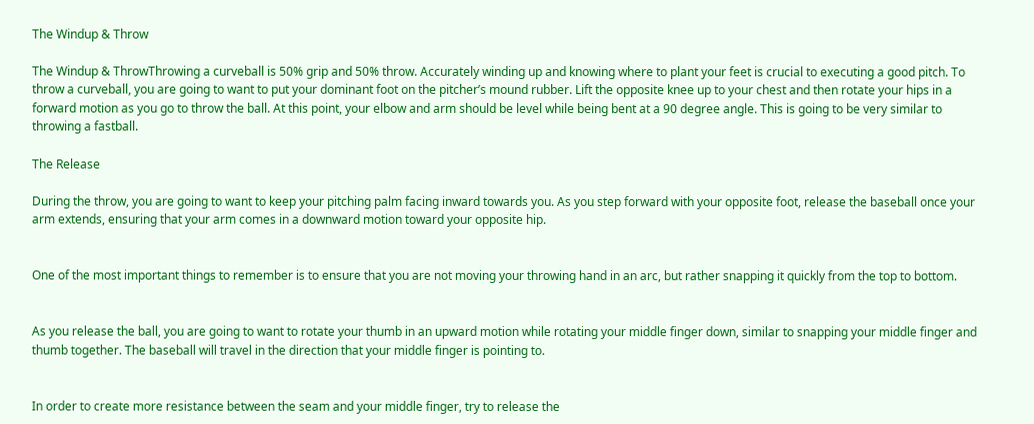The Windup & Throw

The Windup & ThrowThrowing a curveball is 50% grip and 50% throw. Accurately winding up and knowing where to plant your feet is crucial to executing a good pitch. To throw a curveball, you are going to want to put your dominant foot on the pitcher’s mound rubber. Lift the opposite knee up to your chest and then rotate your hips in a forward motion as you go to throw the ball. At this point, your elbow and arm should be level while being bent at a 90 degree angle. This is going to be very similar to throwing a fastball.

The Release

During the throw, you are going to want to keep your pitching palm facing inward towards you. As you step forward with your opposite foot, release the baseball once your arm extends, ensuring that your arm comes in a downward motion toward your opposite hip.


One of the most important things to remember is to ensure that you are not moving your throwing hand in an arc, but rather snapping it quickly from the top to bottom.


As you release the ball, you are going to want to rotate your thumb in an upward motion while rotating your middle finger down, similar to snapping your middle finger and thumb together. The baseball will travel in the direction that your middle finger is pointing to.


In order to create more resistance between the seam and your middle finger, try to release the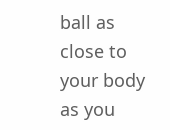ball as close to your body as you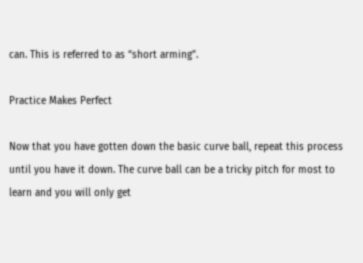can. This is referred to as “short arming”.

Practice Makes Perfect

Now that you have gotten down the basic curve ball, repeat this process until you have it down. The curve ball can be a tricky pitch for most to learn and you will only get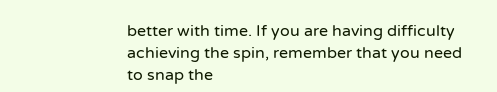better with time. If you are having difficulty achieving the spin, remember that you need to snap the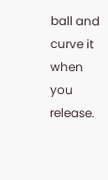ball and curve it when you release.